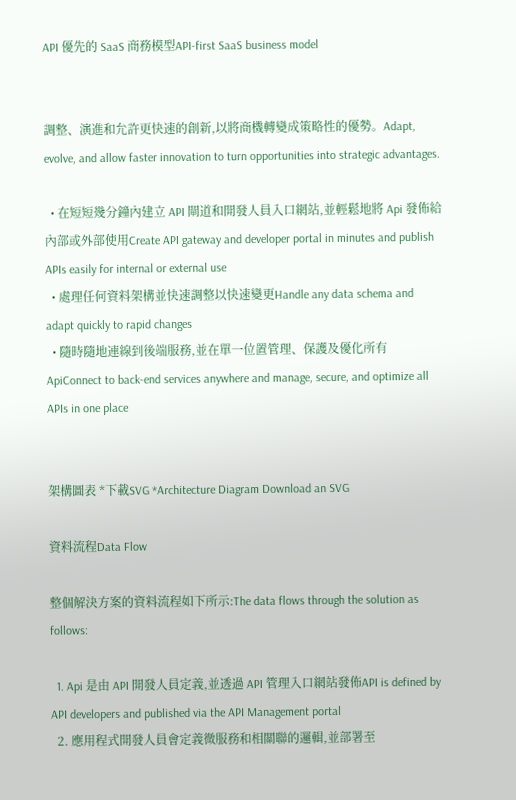API 優先的 SaaS 商務模型API-first SaaS business model


調整、演進和允許更快速的創新,以將商機轉變成策略性的優勢。Adapt, evolve, and allow faster innovation to turn opportunities into strategic advantages.

  • 在短短幾分鐘內建立 API 閘道和開發人員入口網站,並輕鬆地將 Api 發佈給內部或外部使用Create API gateway and developer portal in minutes and publish APIs easily for internal or external use
  • 處理任何資料架構並快速調整以快速變更Handle any data schema and adapt quickly to rapid changes
  • 隨時隨地連線到後端服務,並在單一位置管理、保護及優化所有 ApiConnect to back-end services anywhere and manage, secure, and optimize all APIs in one place


架構圖表 *下載SVG *Architecture Diagram Download an SVG

資料流程Data Flow

整個解決方案的資料流程如下所示:The data flows through the solution as follows:

  1. Api 是由 API 開發人員定義,並透過 API 管理入口網站發佈API is defined by API developers and published via the API Management portal
  2. 應用程式開發人員會定義微服務和相關聯的邏輯,並部署至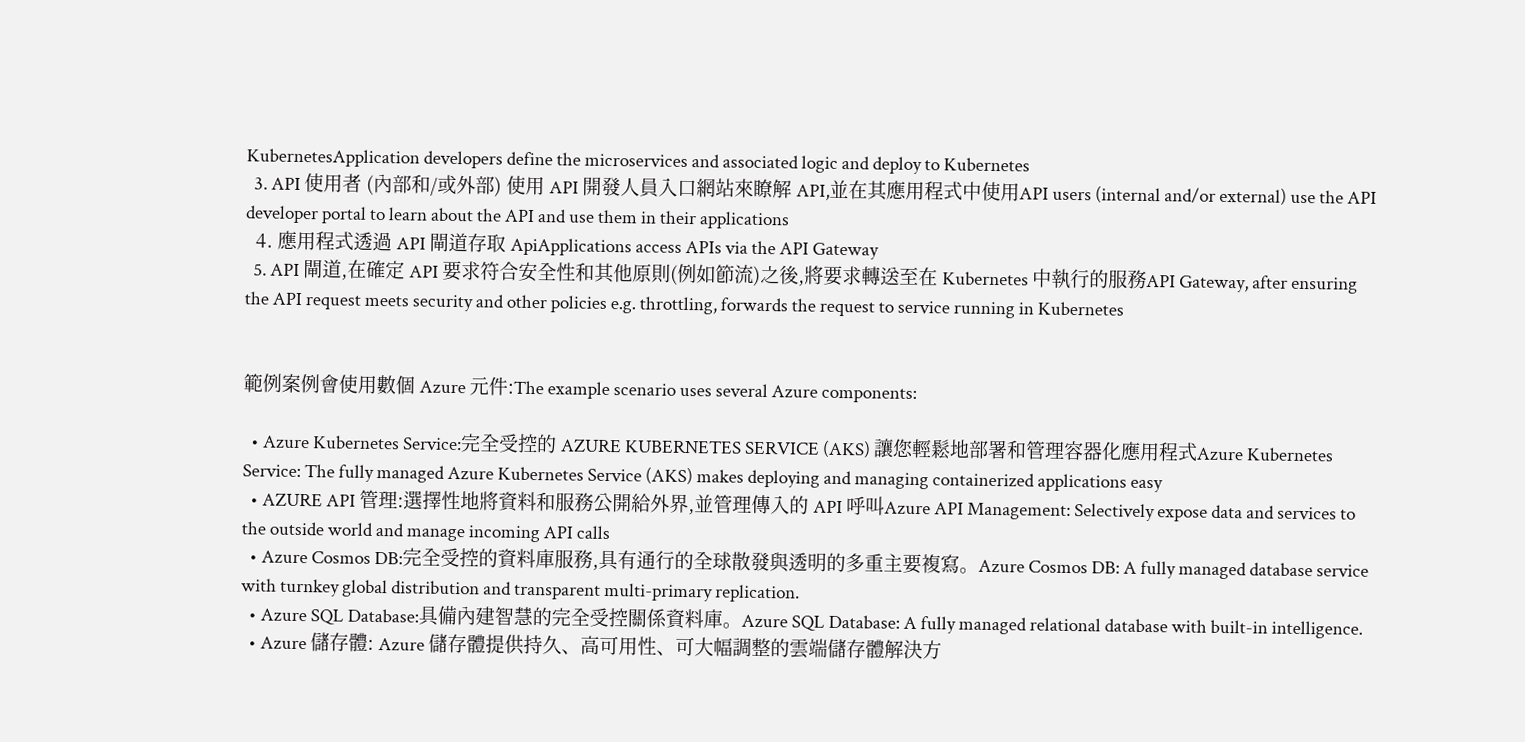KubernetesApplication developers define the microservices and associated logic and deploy to Kubernetes
  3. API 使用者 (內部和/或外部) 使用 API 開發人員入口網站來瞭解 API,並在其應用程式中使用API users (internal and/or external) use the API developer portal to learn about the API and use them in their applications
  4. 應用程式透過 API 閘道存取 ApiApplications access APIs via the API Gateway
  5. API 閘道,在確定 API 要求符合安全性和其他原則(例如節流)之後,將要求轉送至在 Kubernetes 中執行的服務API Gateway, after ensuring the API request meets security and other policies e.g. throttling, forwards the request to service running in Kubernetes


範例案例會使用數個 Azure 元件:The example scenario uses several Azure components:

  • Azure Kubernetes Service:完全受控的 AZURE KUBERNETES SERVICE (AKS) 讓您輕鬆地部署和管理容器化應用程式Azure Kubernetes Service: The fully managed Azure Kubernetes Service (AKS) makes deploying and managing containerized applications easy
  • AZURE API 管理:選擇性地將資料和服務公開給外界,並管理傳入的 API 呼叫Azure API Management: Selectively expose data and services to the outside world and manage incoming API calls
  • Azure Cosmos DB:完全受控的資料庫服務,具有通行的全球散發與透明的多重主要複寫。Azure Cosmos DB: A fully managed database service with turnkey global distribution and transparent multi-primary replication.
  • Azure SQL Database:具備內建智慧的完全受控關係資料庫。Azure SQL Database: A fully managed relational database with built-in intelligence.
  • Azure 儲存體: Azure 儲存體提供持久、高可用性、可大幅調整的雲端儲存體解決方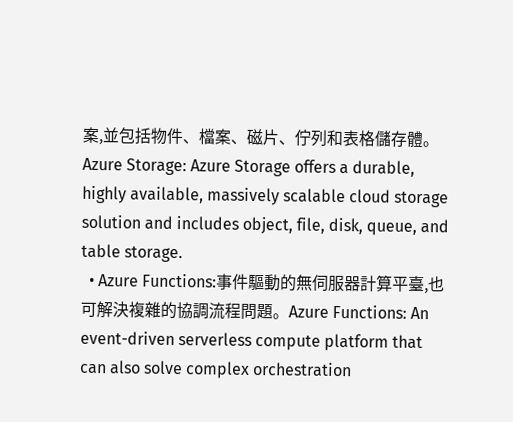案,並包括物件、檔案、磁片、佇列和表格儲存體。Azure Storage: Azure Storage offers a durable, highly available, massively scalable cloud storage solution and includes object, file, disk, queue, and table storage.
  • Azure Functions:事件驅動的無伺服器計算平臺,也可解決複雜的協調流程問題。Azure Functions: An event-driven serverless compute platform that can also solve complex orchestration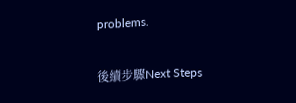problems.

後續步驟Next Steps